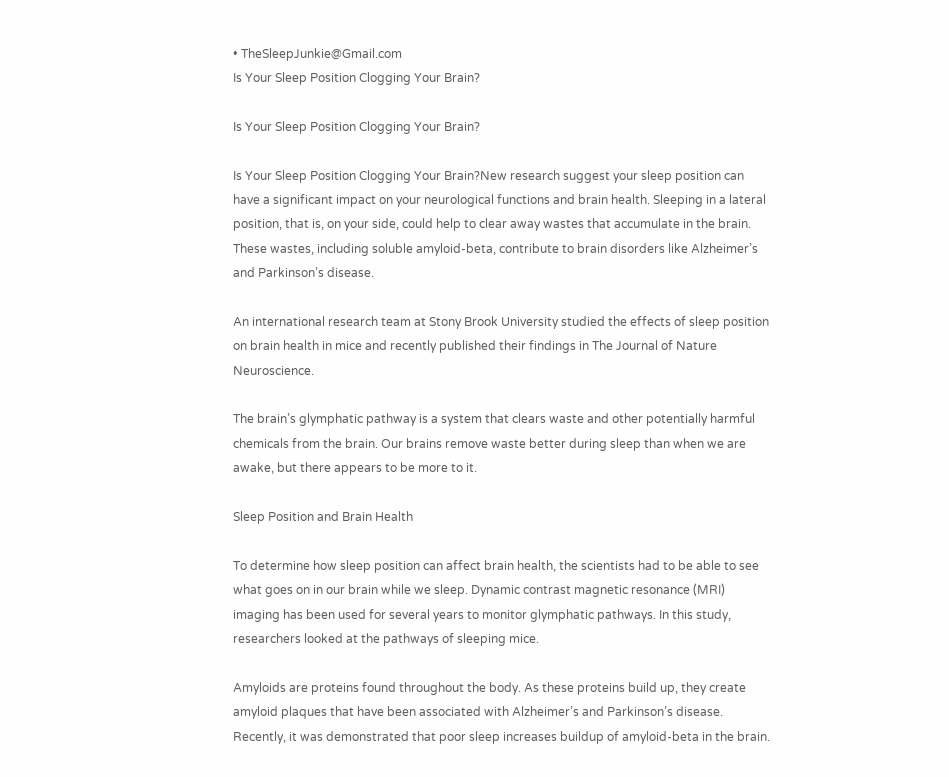• TheSleepJunkie@Gmail.com
Is Your Sleep Position Clogging Your Brain?

Is Your Sleep Position Clogging Your Brain?

Is Your Sleep Position Clogging Your Brain?New research suggest your sleep position can have a significant impact on your neurological functions and brain health. Sleeping in a lateral position, that is, on your side, could help to clear away wastes that accumulate in the brain. These wastes, including soluble amyloid-beta, contribute to brain disorders like Alzheimer’s and Parkinson’s disease.

An international research team at Stony Brook University studied the effects of sleep position on brain health in mice and recently published their findings in The Journal of Nature Neuroscience.

The brain’s glymphatic pathway is a system that clears waste and other potentially harmful chemicals from the brain. Our brains remove waste better during sleep than when we are awake, but there appears to be more to it.

Sleep Position and Brain Health

To determine how sleep position can affect brain health, the scientists had to be able to see what goes on in our brain while we sleep. Dynamic contrast magnetic resonance (MRI) imaging has been used for several years to monitor glymphatic pathways. In this study, researchers looked at the pathways of sleeping mice.

Amyloids are proteins found throughout the body. As these proteins build up, they create amyloid plaques that have been associated with Alzheimer’s and Parkinson’s disease. Recently, it was demonstrated that poor sleep increases buildup of amyloid-beta in the brain.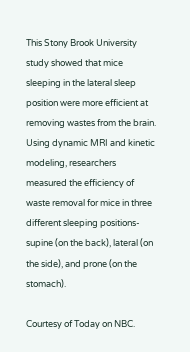This Stony Brook University study showed that mice sleeping in the lateral sleep position were more efficient at removing wastes from the brain. Using dynamic MRI and kinetic modeling, researchers measured the efficiency of waste removal for mice in three different sleeping positions-supine (on the back), lateral (on the side), and prone (on the stomach).

Courtesy of Today on NBC.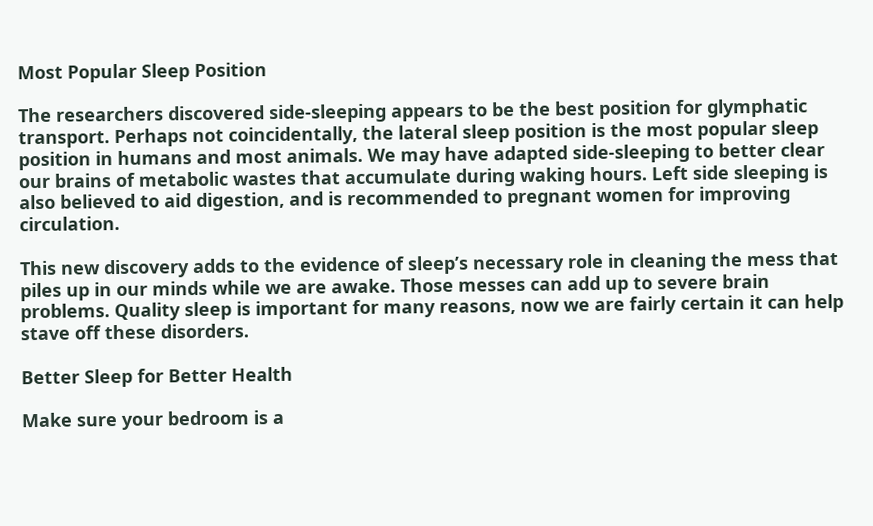Most Popular Sleep Position

The researchers discovered side-sleeping appears to be the best position for glymphatic transport. Perhaps not coincidentally, the lateral sleep position is the most popular sleep position in humans and most animals. We may have adapted side-sleeping to better clear our brains of metabolic wastes that accumulate during waking hours. Left side sleeping is also believed to aid digestion, and is recommended to pregnant women for improving circulation.

This new discovery adds to the evidence of sleep’s necessary role in cleaning the mess that piles up in our minds while we are awake. Those messes can add up to severe brain problems. Quality sleep is important for many reasons, now we are fairly certain it can help stave off these disorders.

Better Sleep for Better Health

Make sure your bedroom is a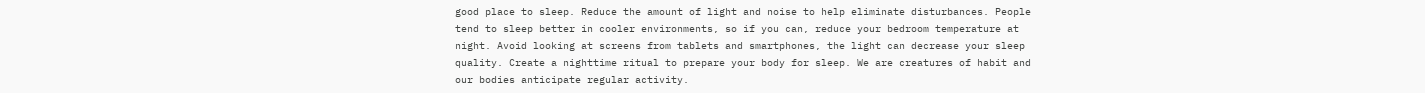good place to sleep. Reduce the amount of light and noise to help eliminate disturbances. People tend to sleep better in cooler environments, so if you can, reduce your bedroom temperature at night. Avoid looking at screens from tablets and smartphones, the light can decrease your sleep quality. Create a nighttime ritual to prepare your body for sleep. We are creatures of habit and our bodies anticipate regular activity.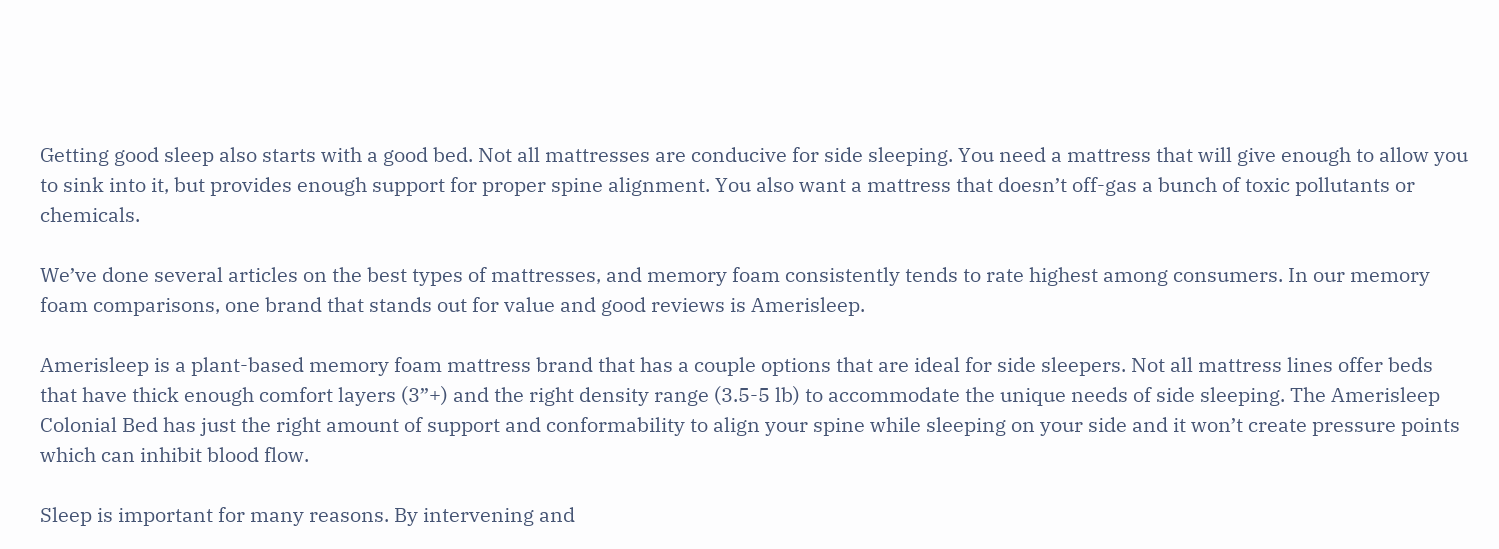Getting good sleep also starts with a good bed. Not all mattresses are conducive for side sleeping. You need a mattress that will give enough to allow you to sink into it, but provides enough support for proper spine alignment. You also want a mattress that doesn’t off-gas a bunch of toxic pollutants or chemicals.

We’ve done several articles on the best types of mattresses, and memory foam consistently tends to rate highest among consumers. In our memory foam comparisons, one brand that stands out for value and good reviews is Amerisleep.

Amerisleep is a plant-based memory foam mattress brand that has a couple options that are ideal for side sleepers. Not all mattress lines offer beds that have thick enough comfort layers (3”+) and the right density range (3.5-5 lb) to accommodate the unique needs of side sleeping. The Amerisleep Colonial Bed has just the right amount of support and conformability to align your spine while sleeping on your side and it won’t create pressure points which can inhibit blood flow.

Sleep is important for many reasons. By intervening and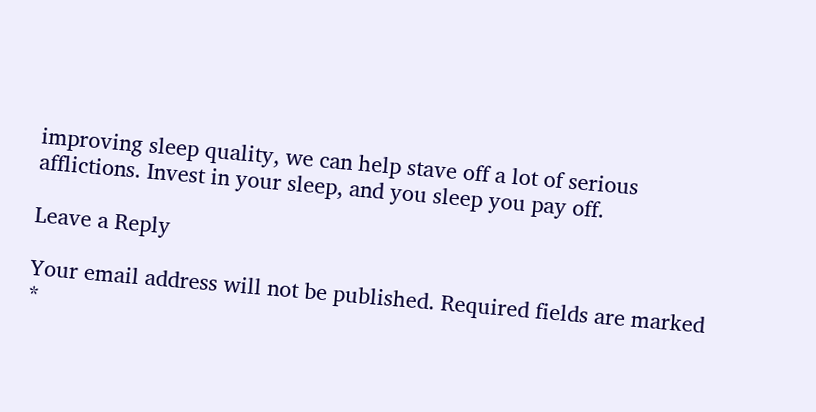improving sleep quality, we can help stave off a lot of serious afflictions. Invest in your sleep, and you sleep you pay off.

Leave a Reply

Your email address will not be published. Required fields are marked *